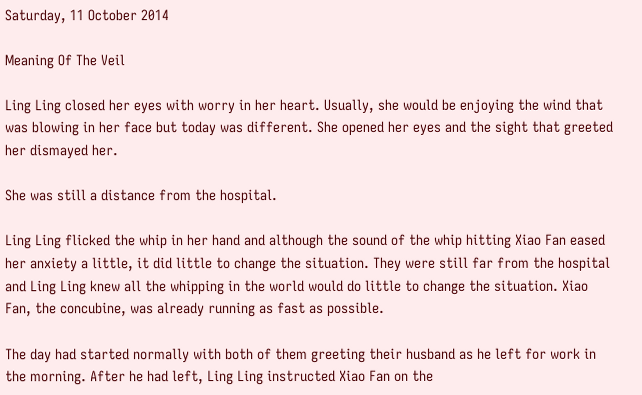Saturday, 11 October 2014

Meaning Of The Veil

Ling Ling closed her eyes with worry in her heart. Usually, she would be enjoying the wind that was blowing in her face but today was different. She opened her eyes and the sight that greeted her dismayed her.

She was still a distance from the hospital.

Ling Ling flicked the whip in her hand and although the sound of the whip hitting Xiao Fan eased her anxiety a little, it did little to change the situation. They were still far from the hospital and Ling Ling knew all the whipping in the world would do little to change the situation. Xiao Fan, the concubine, was already running as fast as possible.

The day had started normally with both of them greeting their husband as he left for work in the morning. After he had left, Ling Ling instructed Xiao Fan on the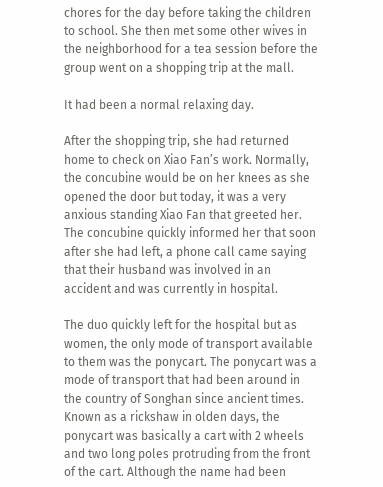chores for the day before taking the children to school. She then met some other wives in the neighborhood for a tea session before the group went on a shopping trip at the mall.

It had been a normal relaxing day.

After the shopping trip, she had returned home to check on Xiao Fan’s work. Normally, the concubine would be on her knees as she opened the door but today, it was a very anxious standing Xiao Fan that greeted her. The concubine quickly informed her that soon after she had left, a phone call came saying that their husband was involved in an accident and was currently in hospital.

The duo quickly left for the hospital but as women, the only mode of transport available to them was the ponycart. The ponycart was a mode of transport that had been around in the country of Songhan since ancient times. Known as a rickshaw in olden days, the ponycart was basically a cart with 2 wheels and two long poles protruding from the front of the cart. Although the name had been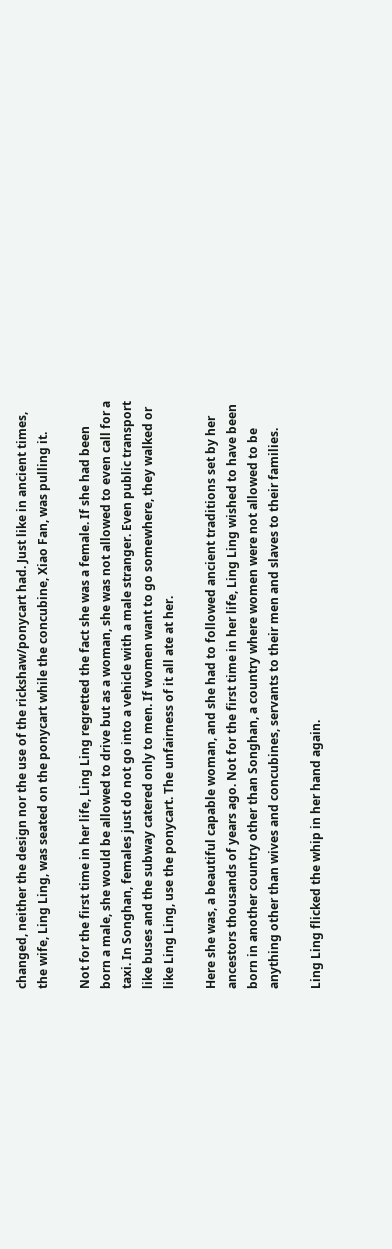changed, neither the design nor the use of the rickshaw/ponycart had. Just like in ancient times, the wife, Ling Ling, was seated on the ponycart while the concubine, Xiao Fan, was pulling it.

Not for the first time in her life, Ling Ling regretted the fact she was a female. If she had been born a male, she would be allowed to drive but as a woman, she was not allowed to even call for a taxi. In Songhan, females just do not go into a vehicle with a male stranger. Even public transport like buses and the subway catered only to men. If women want to go somewhere, they walked or like Ling Ling, use the ponycart. The unfairness of it all ate at her.

Here she was, a beautiful capable woman, and she had to followed ancient traditions set by her ancestors thousands of years ago. Not for the first time in her life, Ling Ling wished to have been born in another country other than Songhan, a country where women were not allowed to be anything other than wives and concubines, servants to their men and slaves to their families.

Ling Ling flicked the whip in her hand again.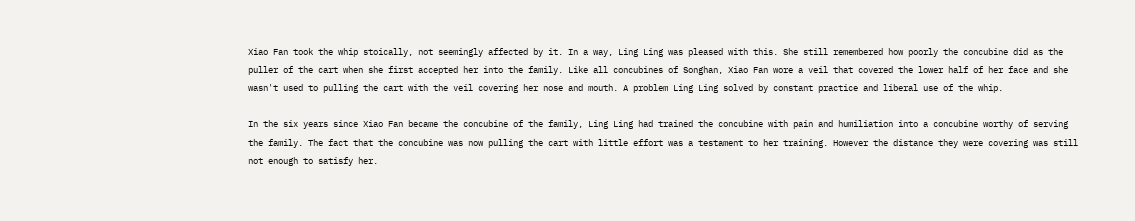Xiao Fan took the whip stoically, not seemingly affected by it. In a way, Ling Ling was pleased with this. She still remembered how poorly the concubine did as the puller of the cart when she first accepted her into the family. Like all concubines of Songhan, Xiao Fan wore a veil that covered the lower half of her face and she wasn't used to pulling the cart with the veil covering her nose and mouth. A problem Ling Ling solved by constant practice and liberal use of the whip.

In the six years since Xiao Fan became the concubine of the family, Ling Ling had trained the concubine with pain and humiliation into a concubine worthy of serving the family. The fact that the concubine was now pulling the cart with little effort was a testament to her training. However the distance they were covering was still not enough to satisfy her.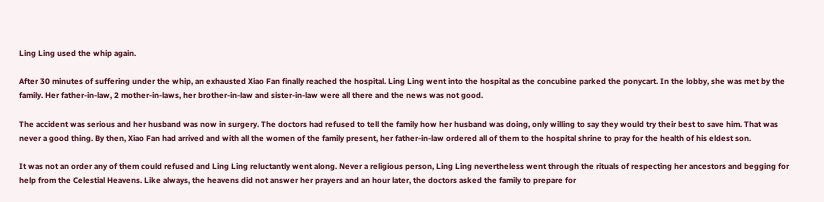Ling Ling used the whip again.

After 30 minutes of suffering under the whip, an exhausted Xiao Fan finally reached the hospital. Ling Ling went into the hospital as the concubine parked the ponycart. In the lobby, she was met by the family. Her father-in-law, 2 mother-in-laws, her brother-in-law and sister-in-law were all there and the news was not good.

The accident was serious and her husband was now in surgery. The doctors had refused to tell the family how her husband was doing, only willing to say they would try their best to save him. That was never a good thing. By then, Xiao Fan had arrived and with all the women of the family present, her father-in-law ordered all of them to the hospital shrine to pray for the health of his eldest son.

It was not an order any of them could refused and Ling Ling reluctantly went along. Never a religious person, Ling Ling nevertheless went through the rituals of respecting her ancestors and begging for help from the Celestial Heavens. Like always, the heavens did not answer her prayers and an hour later, the doctors asked the family to prepare for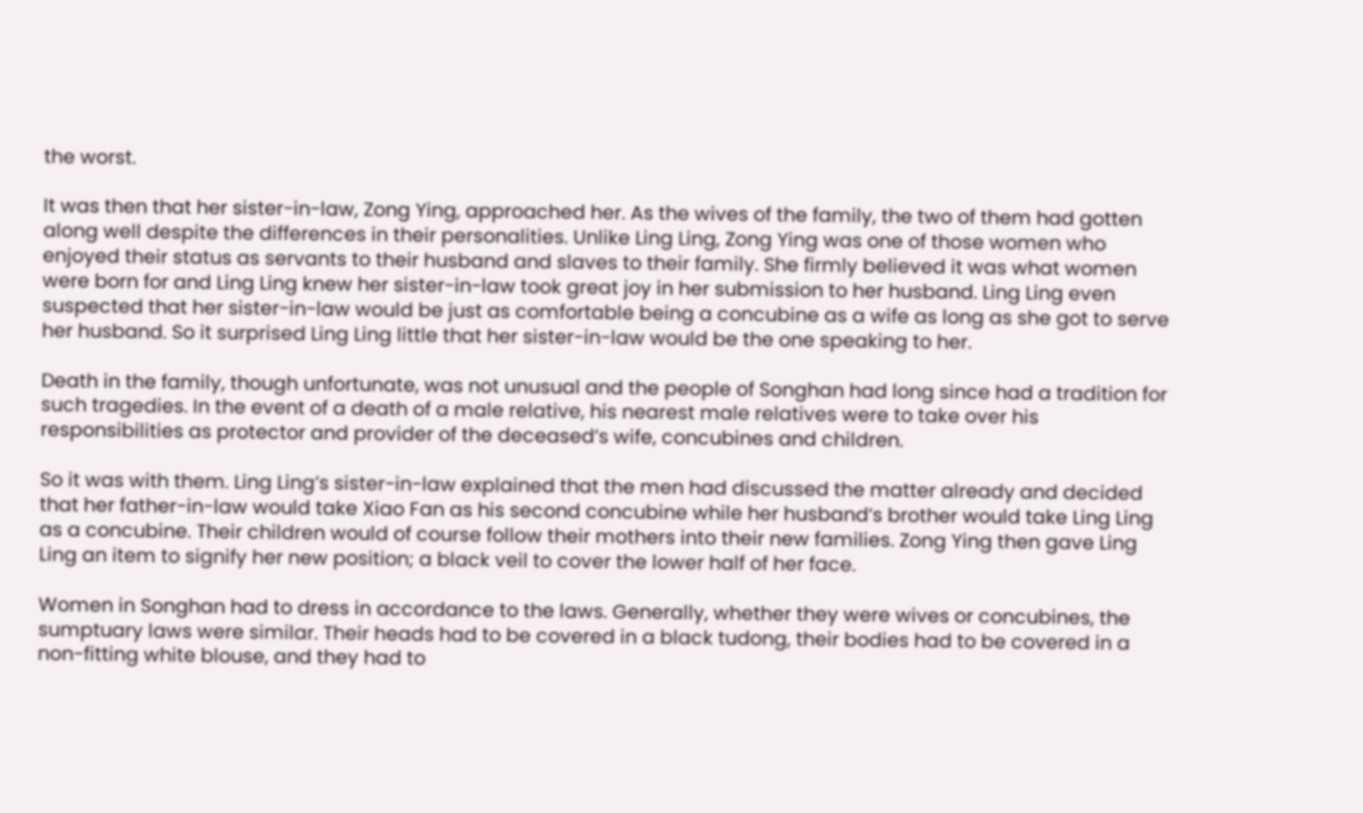the worst.

It was then that her sister-in-law, Zong Ying, approached her. As the wives of the family, the two of them had gotten along well despite the differences in their personalities. Unlike Ling Ling, Zong Ying was one of those women who enjoyed their status as servants to their husband and slaves to their family. She firmly believed it was what women were born for and Ling Ling knew her sister-in-law took great joy in her submission to her husband. Ling Ling even suspected that her sister-in-law would be just as comfortable being a concubine as a wife as long as she got to serve her husband. So it surprised Ling Ling little that her sister-in-law would be the one speaking to her.

Death in the family, though unfortunate, was not unusual and the people of Songhan had long since had a tradition for such tragedies. In the event of a death of a male relative, his nearest male relatives were to take over his responsibilities as protector and provider of the deceased’s wife, concubines and children.

So it was with them. Ling Ling’s sister-in-law explained that the men had discussed the matter already and decided that her father-in-law would take Xiao Fan as his second concubine while her husband’s brother would take Ling Ling as a concubine. Their children would of course follow their mothers into their new families. Zong Ying then gave Ling Ling an item to signify her new position; a black veil to cover the lower half of her face.

Women in Songhan had to dress in accordance to the laws. Generally, whether they were wives or concubines, the sumptuary laws were similar. Their heads had to be covered in a black tudong, their bodies had to be covered in a non-fitting white blouse, and they had to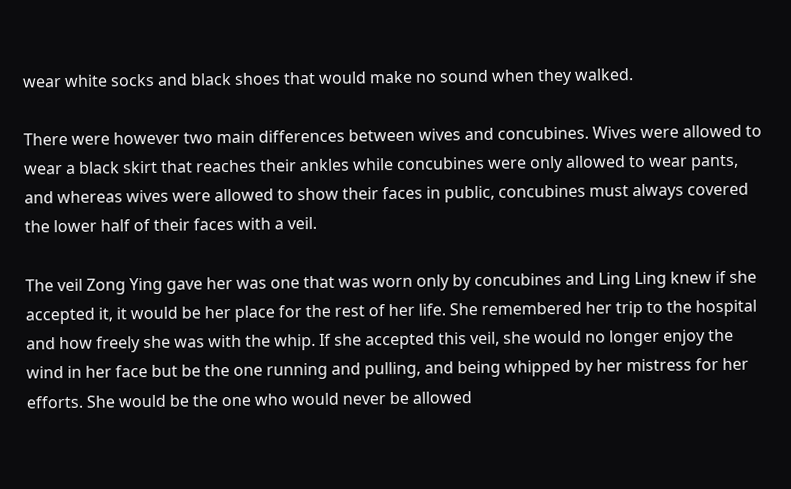wear white socks and black shoes that would make no sound when they walked.

There were however two main differences between wives and concubines. Wives were allowed to wear a black skirt that reaches their ankles while concubines were only allowed to wear pants, and whereas wives were allowed to show their faces in public, concubines must always covered the lower half of their faces with a veil.

The veil Zong Ying gave her was one that was worn only by concubines and Ling Ling knew if she accepted it, it would be her place for the rest of her life. She remembered her trip to the hospital and how freely she was with the whip. If she accepted this veil, she would no longer enjoy the wind in her face but be the one running and pulling, and being whipped by her mistress for her efforts. She would be the one who would never be allowed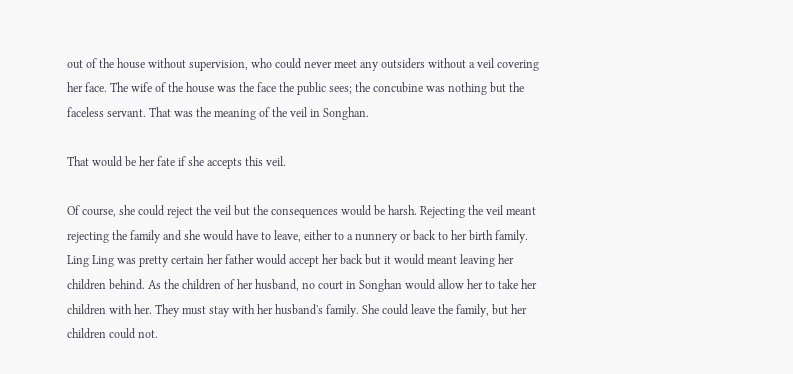out of the house without supervision, who could never meet any outsiders without a veil covering her face. The wife of the house was the face the public sees; the concubine was nothing but the faceless servant. That was the meaning of the veil in Songhan.

That would be her fate if she accepts this veil.

Of course, she could reject the veil but the consequences would be harsh. Rejecting the veil meant rejecting the family and she would have to leave, either to a nunnery or back to her birth family. Ling Ling was pretty certain her father would accept her back but it would meant leaving her children behind. As the children of her husband, no court in Songhan would allow her to take her children with her. They must stay with her husband's family. She could leave the family, but her children could not.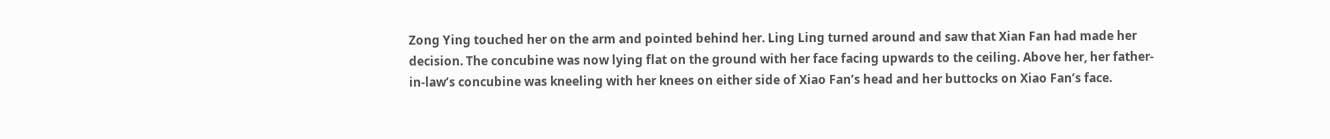Zong Ying touched her on the arm and pointed behind her. Ling Ling turned around and saw that Xian Fan had made her decision. The concubine was now lying flat on the ground with her face facing upwards to the ceiling. Above her, her father-in-law’s concubine was kneeling with her knees on either side of Xiao Fan’s head and her buttocks on Xiao Fan’s face.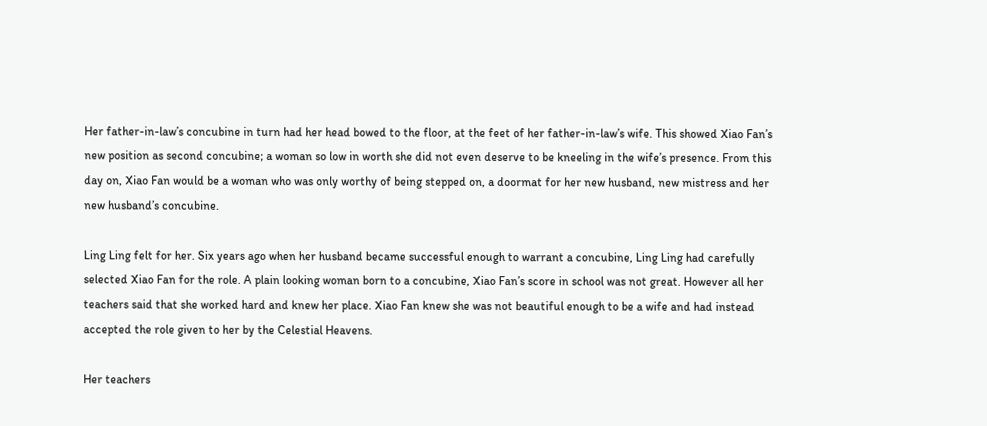Her father-in-law’s concubine in turn had her head bowed to the floor, at the feet of her father-in-law’s wife. This showed Xiao Fan’s new position as second concubine; a woman so low in worth she did not even deserve to be kneeling in the wife’s presence. From this day on, Xiao Fan would be a woman who was only worthy of being stepped on, a doormat for her new husband, new mistress and her new husband’s concubine.

Ling Ling felt for her. Six years ago when her husband became successful enough to warrant a concubine, Ling Ling had carefully selected Xiao Fan for the role. A plain looking woman born to a concubine, Xiao Fan’s score in school was not great. However all her teachers said that she worked hard and knew her place. Xiao Fan knew she was not beautiful enough to be a wife and had instead accepted the role given to her by the Celestial Heavens.

Her teachers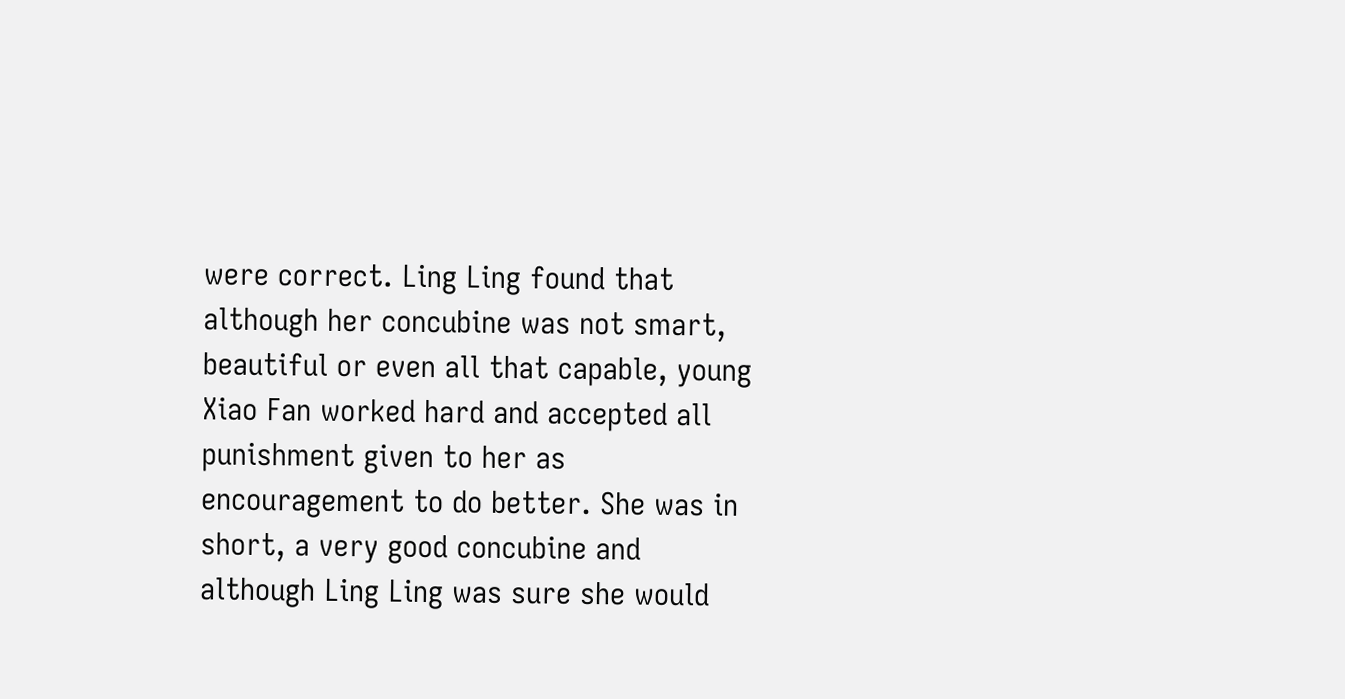were correct. Ling Ling found that although her concubine was not smart, beautiful or even all that capable, young Xiao Fan worked hard and accepted all punishment given to her as encouragement to do better. She was in short, a very good concubine and although Ling Ling was sure she would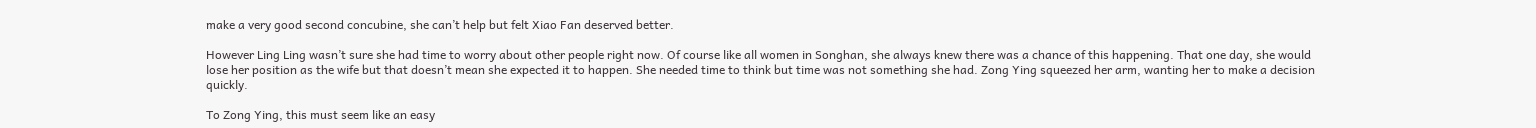make a very good second concubine, she can’t help but felt Xiao Fan deserved better.

However Ling Ling wasn’t sure she had time to worry about other people right now. Of course like all women in Songhan, she always knew there was a chance of this happening. That one day, she would lose her position as the wife but that doesn’t mean she expected it to happen. She needed time to think but time was not something she had. Zong Ying squeezed her arm, wanting her to make a decision quickly.

To Zong Ying, this must seem like an easy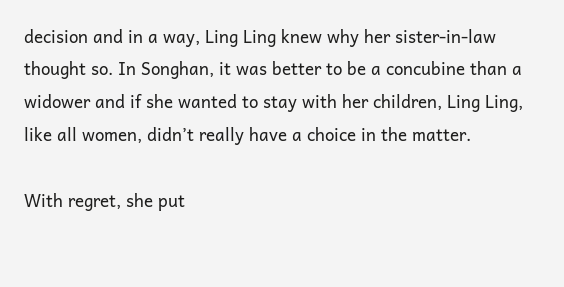decision and in a way, Ling Ling knew why her sister-in-law thought so. In Songhan, it was better to be a concubine than a widower and if she wanted to stay with her children, Ling Ling, like all women, didn’t really have a choice in the matter.

With regret, she put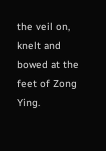the veil on, knelt and bowed at the feet of Zong Ying.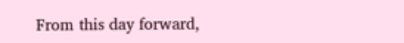From this day forward,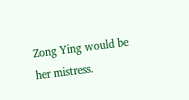Zong Ying would be her mistress.